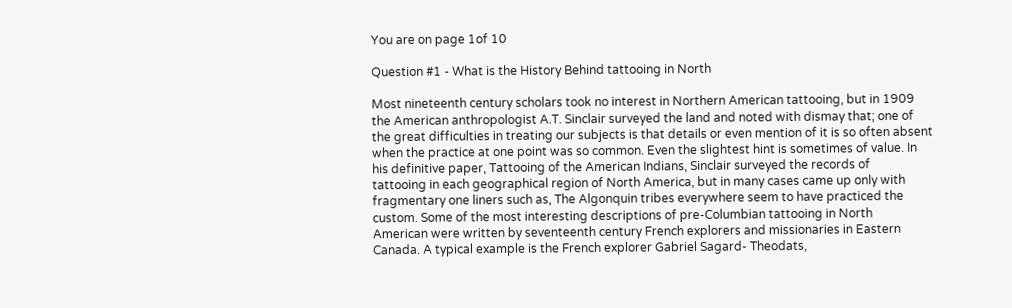You are on page 1of 10

Question #1 - What is the History Behind tattooing in North

Most nineteenth century scholars took no interest in Northern American tattooing, but in 1909
the American anthropologist A.T. Sinclair surveyed the land and noted with dismay that; one of
the great difficulties in treating our subjects is that details or even mention of it is so often absent
when the practice at one point was so common. Even the slightest hint is sometimes of value. In
his definitive paper, Tattooing of the American Indians, Sinclair surveyed the records of
tattooing in each geographical region of North America, but in many cases came up only with
fragmentary one liners such as, The Algonquin tribes everywhere seem to have practiced the
custom. Some of the most interesting descriptions of pre-Columbian tattooing in North
American were written by seventeenth century French explorers and missionaries in Eastern
Canada. A typical example is the French explorer Gabriel Sagard- Theodats,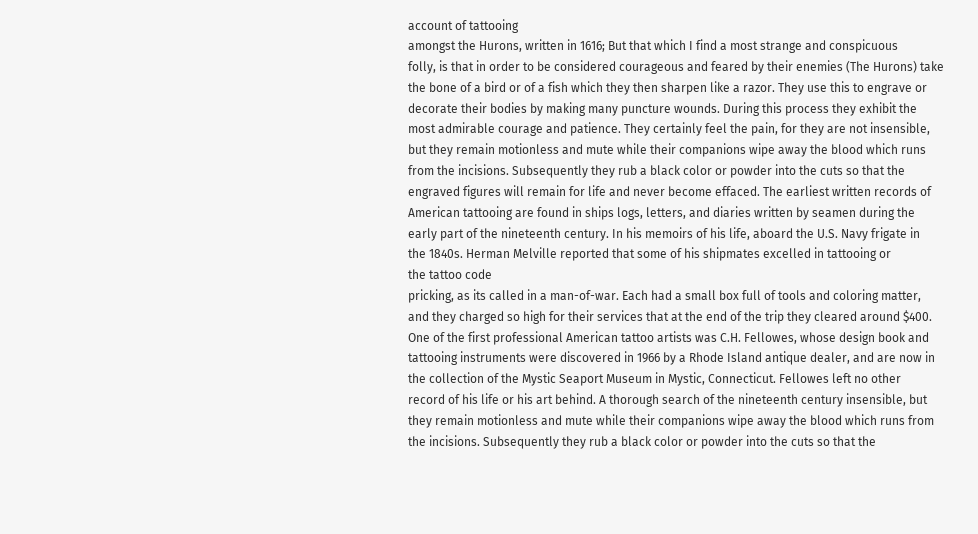account of tattooing
amongst the Hurons, written in 1616; But that which I find a most strange and conspicuous
folly, is that in order to be considered courageous and feared by their enemies (The Hurons) take
the bone of a bird or of a fish which they then sharpen like a razor. They use this to engrave or
decorate their bodies by making many puncture wounds. During this process they exhibit the
most admirable courage and patience. They certainly feel the pain, for they are not insensible,
but they remain motionless and mute while their companions wipe away the blood which runs
from the incisions. Subsequently they rub a black color or powder into the cuts so that the
engraved figures will remain for life and never become effaced. The earliest written records of
American tattooing are found in ships logs, letters, and diaries written by seamen during the
early part of the nineteenth century. In his memoirs of his life, aboard the U.S. Navy frigate in
the 1840s. Herman Melville reported that some of his shipmates excelled in tattooing or
the tattoo code
pricking, as its called in a man-of-war. Each had a small box full of tools and coloring matter,
and they charged so high for their services that at the end of the trip they cleared around $400.
One of the first professional American tattoo artists was C.H. Fellowes, whose design book and
tattooing instruments were discovered in 1966 by a Rhode Island antique dealer, and are now in
the collection of the Mystic Seaport Museum in Mystic, Connecticut. Fellowes left no other
record of his life or his art behind. A thorough search of the nineteenth century insensible, but
they remain motionless and mute while their companions wipe away the blood which runs from
the incisions. Subsequently they rub a black color or powder into the cuts so that the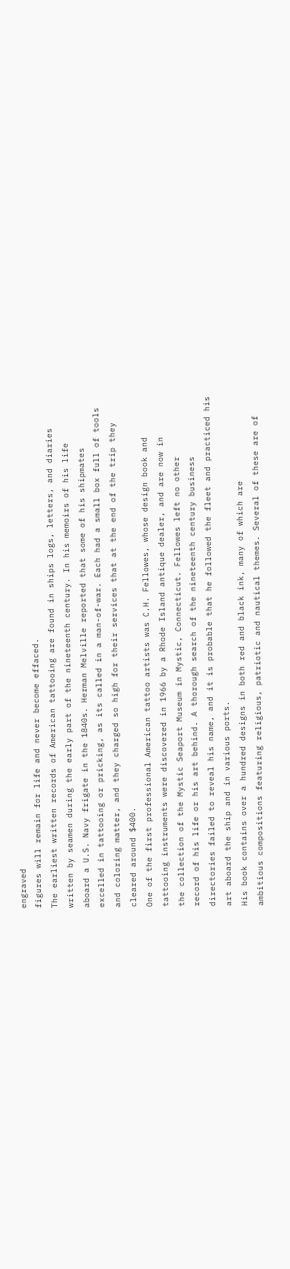engraved
figures will remain for life and never become effaced.
The earliest written records of American tattooing are found in ships logs, letters, and diaries
written by seamen during the early part of the nineteenth century. In his memoirs of his life
aboard a U.S. Navy frigate in the 1840s. Herman Melville reported that some of his shipmates
excelled in tattooing or pricking, as its called in a man-of-war. Each had a small box full of tools
and coloring matter, and they charged so high for their services that at the end of the trip they
cleared around $400.
One of the first professional American tattoo artists was C.H. Fellowes, whose design book and
tattooing instruments were discovered in 1966 by a Rhode Island antique dealer, and are now in
the collection of the Mystic Seaport Museum in Mystic, Connecticut. Fellowes left no other
record of his life or his art behind. A thorough search of the nineteenth century business
directories failed to reveal his name, and it is probable that he followed the fleet and practiced his
art aboard the ship and in various ports.
His book contains over a hundred designs in both red and black ink, many of which are
ambitious compositions featuring religious, patriotic and nautical themes. Several of these are of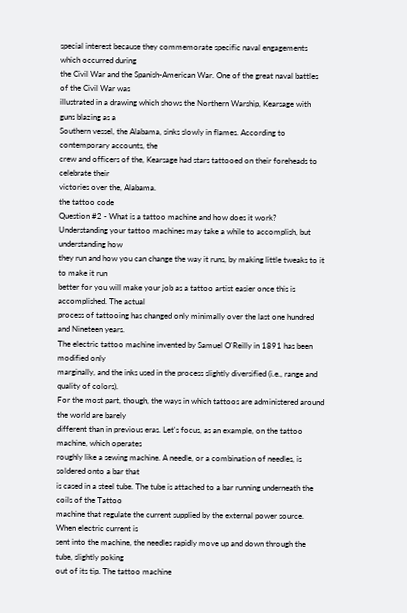special interest because they commemorate specific naval engagements which occurred during
the Civil War and the Spanish-American War. One of the great naval battles of the Civil War was
illustrated in a drawing which shows the Northern Warship, Kearsage with guns blazing as a
Southern vessel, the Alabama, sinks slowly in flames. According to contemporary accounts, the
crew and officers of the, Kearsage had stars tattooed on their foreheads to celebrate their
victories over the, Alabama.
the tattoo code
Question #2 - What is a tattoo machine and how does it work?
Understanding your tattoo machines may take a while to accomplish, but understanding how
they run and how you can change the way it runs, by making little tweaks to it to make it run
better for you will make your job as a tattoo artist easier once this is accomplished. The actual
process of tattooing has changed only minimally over the last one hundred and Nineteen years.
The electric tattoo machine invented by Samuel O'Reilly in 1891 has been modified only
marginally, and the inks used in the process slightly diversified (i.e., range and quality of colors).
For the most part, though, the ways in which tattoos are administered around the world are barely
different than in previous eras. Let's focus, as an example, on the tattoo machine, which operates
roughly like a sewing machine. A needle, or a combination of needles, is soldered onto a bar that
is cased in a steel tube. The tube is attached to a bar running underneath the coils of the Tattoo
machine that regulate the current supplied by the external power source. When electric current is
sent into the machine, the needles rapidly move up and down through the tube, slightly poking
out of its tip. The tattoo machine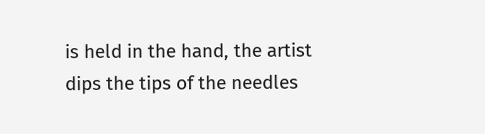is held in the hand, the artist dips the tips of the needles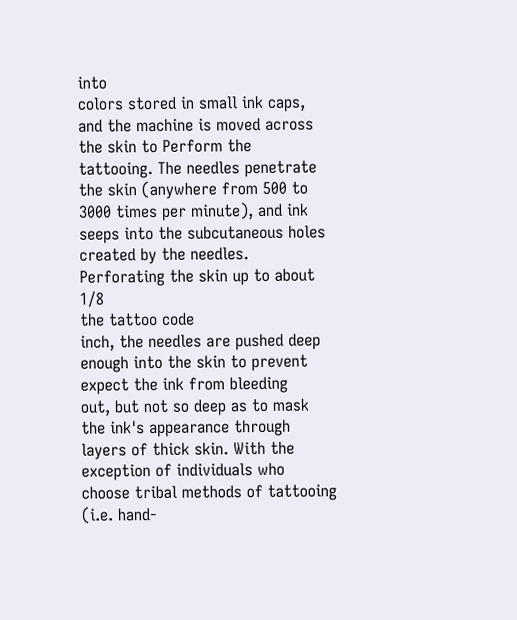into
colors stored in small ink caps, and the machine is moved across the skin to Perform the
tattooing. The needles penetrate the skin (anywhere from 500 to 3000 times per minute), and ink
seeps into the subcutaneous holes created by the needles. Perforating the skin up to about 1/8
the tattoo code
inch, the needles are pushed deep enough into the skin to prevent expect the ink from bleeding
out, but not so deep as to mask the ink's appearance through layers of thick skin. With the
exception of individuals who choose tribal methods of tattooing (i.e. hand-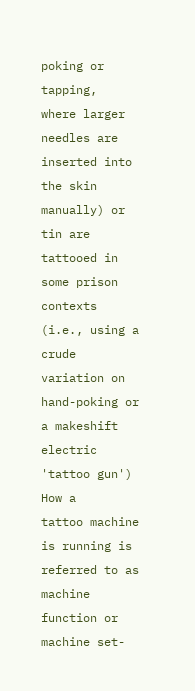poking or tapping,
where larger needles are inserted into the skin manually) or tin are tattooed in some prison
contexts (i.e., using a crude variation on hand-poking or a makeshift electric 'tattoo gun') How a
tattoo machine is running is referred to as machine function or machine set-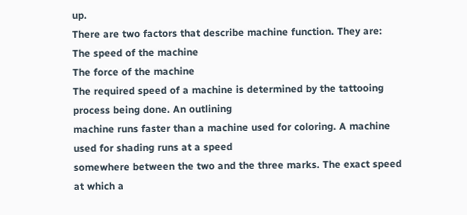up.
There are two factors that describe machine function. They are:
The speed of the machine
The force of the machine
The required speed of a machine is determined by the tattooing process being done. An outlining
machine runs faster than a machine used for coloring. A machine used for shading runs at a speed
somewhere between the two and the three marks. The exact speed at which a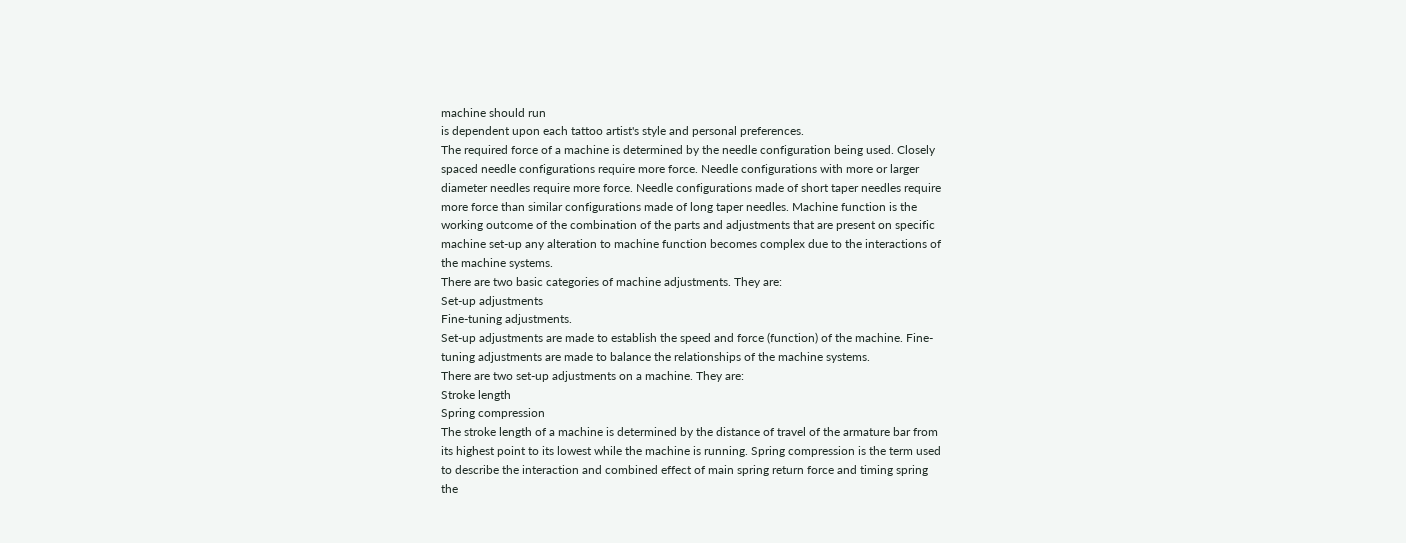machine should run
is dependent upon each tattoo artist's style and personal preferences.
The required force of a machine is determined by the needle configuration being used. Closely
spaced needle configurations require more force. Needle configurations with more or larger
diameter needles require more force. Needle configurations made of short taper needles require
more force than similar configurations made of long taper needles. Machine function is the
working outcome of the combination of the parts and adjustments that are present on specific
machine set-up any alteration to machine function becomes complex due to the interactions of
the machine systems.
There are two basic categories of machine adjustments. They are:
Set-up adjustments
Fine-tuning adjustments.
Set-up adjustments are made to establish the speed and force (function) of the machine. Fine-
tuning adjustments are made to balance the relationships of the machine systems.
There are two set-up adjustments on a machine. They are:
Stroke length
Spring compression
The stroke length of a machine is determined by the distance of travel of the armature bar from
its highest point to its lowest while the machine is running. Spring compression is the term used
to describe the interaction and combined effect of main spring return force and timing spring
the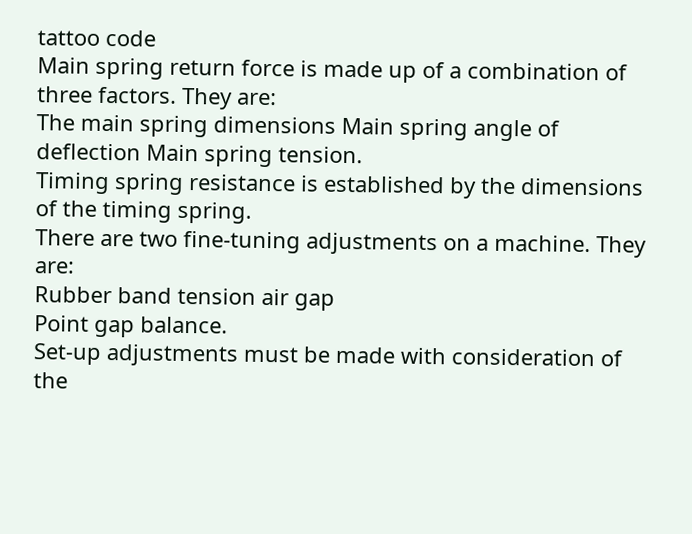tattoo code
Main spring return force is made up of a combination of three factors. They are:
The main spring dimensions Main spring angle of deflection Main spring tension.
Timing spring resistance is established by the dimensions of the timing spring.
There are two fine-tuning adjustments on a machine. They are:
Rubber band tension air gap
Point gap balance.
Set-up adjustments must be made with consideration of the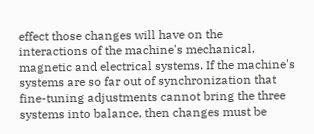effect those changes will have on the
interactions of the machine's mechanical, magnetic and electrical systems. If the machine's
systems are so far out of synchronization that fine-tuning adjustments cannot bring the three
systems into balance, then changes must be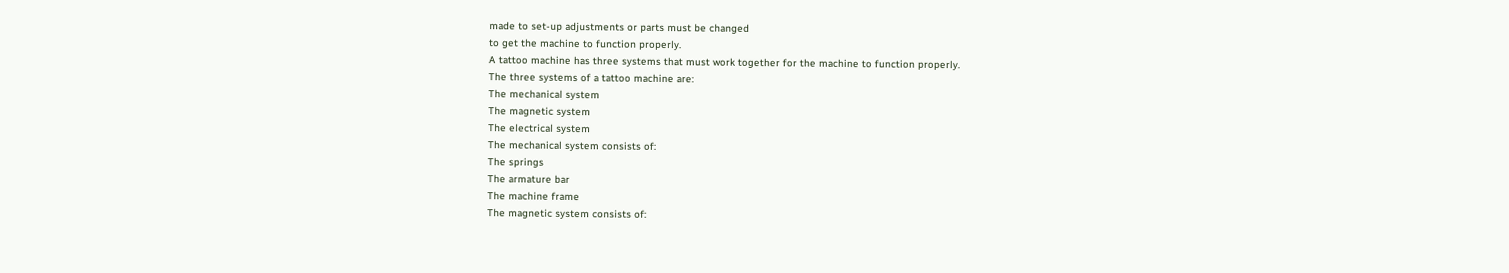made to set-up adjustments or parts must be changed
to get the machine to function properly.
A tattoo machine has three systems that must work together for the machine to function properly.
The three systems of a tattoo machine are:
The mechanical system
The magnetic system
The electrical system
The mechanical system consists of:
The springs
The armature bar
The machine frame
The magnetic system consists of: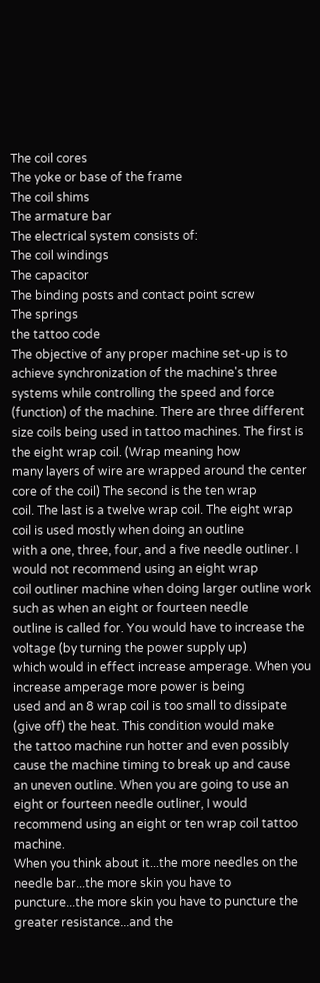The coil cores
The yoke or base of the frame
The coil shims
The armature bar
The electrical system consists of:
The coil windings
The capacitor
The binding posts and contact point screw
The springs
the tattoo code
The objective of any proper machine set-up is to achieve synchronization of the machine's three
systems while controlling the speed and force (function) of the machine. There are three different
size coils being used in tattoo machines. The first is the eight wrap coil. (Wrap meaning how
many layers of wire are wrapped around the center core of the coil) The second is the ten wrap
coil. The last is a twelve wrap coil. The eight wrap coil is used mostly when doing an outline
with a one, three, four, and a five needle outliner. I would not recommend using an eight wrap
coil outliner machine when doing larger outline work such as when an eight or fourteen needle
outline is called for. You would have to increase the voltage (by turning the power supply up)
which would in effect increase amperage. When you increase amperage more power is being
used and an 8 wrap coil is too small to dissipate (give off) the heat. This condition would make
the tattoo machine run hotter and even possibly cause the machine timing to break up and cause
an uneven outline. When you are going to use an eight or fourteen needle outliner, I would
recommend using an eight or ten wrap coil tattoo machine.
When you think about it...the more needles on the needle bar...the more skin you have to
puncture...the more skin you have to puncture the greater resistance...and the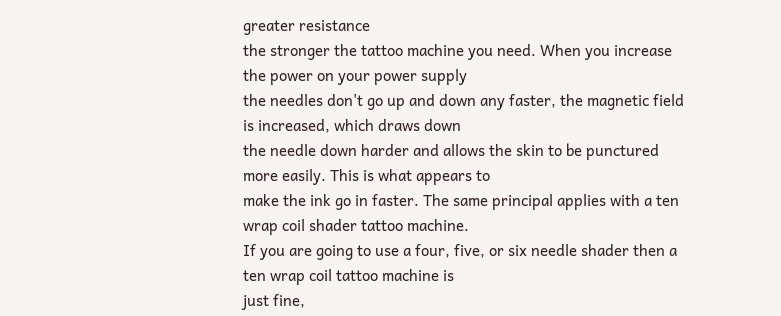greater resistance
the stronger the tattoo machine you need. When you increase the power on your power supply
the needles don't go up and down any faster, the magnetic field is increased, which draws down
the needle down harder and allows the skin to be punctured more easily. This is what appears to
make the ink go in faster. The same principal applies with a ten wrap coil shader tattoo machine.
If you are going to use a four, five, or six needle shader then a ten wrap coil tattoo machine is
just fine,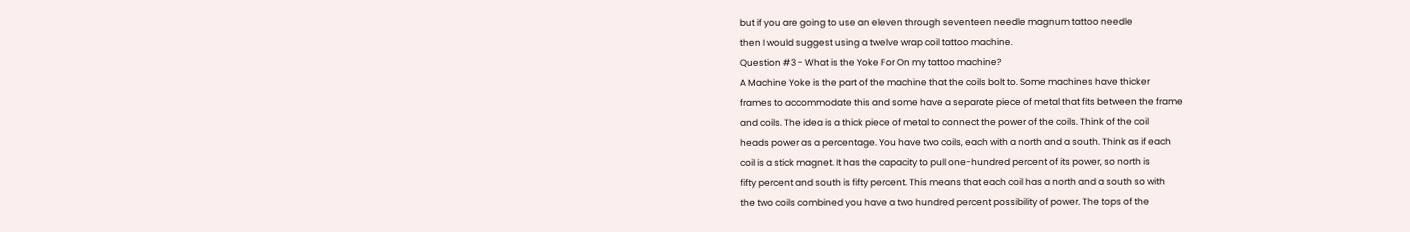but if you are going to use an eleven through seventeen needle magnum tattoo needle
then I would suggest using a twelve wrap coil tattoo machine.
Question #3 - What is the Yoke For On my tattoo machine?
A Machine Yoke is the part of the machine that the coils bolt to. Some machines have thicker
frames to accommodate this and some have a separate piece of metal that fits between the frame
and coils. The idea is a thick piece of metal to connect the power of the coils. Think of the coil
heads power as a percentage. You have two coils, each with a north and a south. Think as if each
coil is a stick magnet. It has the capacity to pull one-hundred percent of its power, so north is
fifty percent and south is fifty percent. This means that each coil has a north and a south so with
the two coils combined you have a two hundred percent possibility of power. The tops of the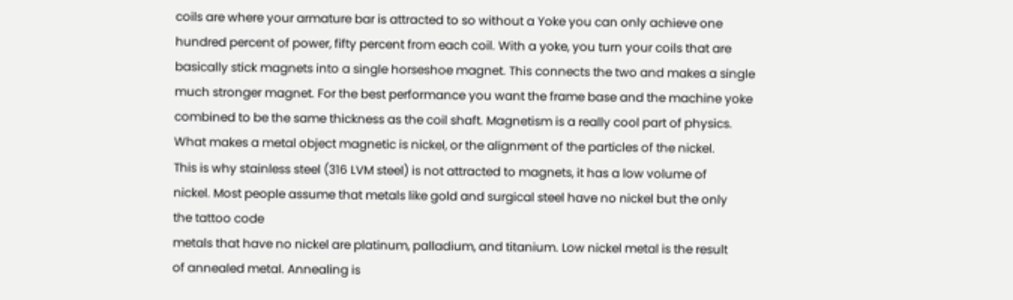coils are where your armature bar is attracted to so without a Yoke you can only achieve one
hundred percent of power, fifty percent from each coil. With a yoke, you turn your coils that are
basically stick magnets into a single horseshoe magnet. This connects the two and makes a single
much stronger magnet. For the best performance you want the frame base and the machine yoke
combined to be the same thickness as the coil shaft. Magnetism is a really cool part of physics.
What makes a metal object magnetic is nickel, or the alignment of the particles of the nickel.
This is why stainless steel (316 LVM steel) is not attracted to magnets, it has a low volume of
nickel. Most people assume that metals like gold and surgical steel have no nickel but the only
the tattoo code
metals that have no nickel are platinum, palladium, and titanium. Low nickel metal is the result
of annealed metal. Annealing is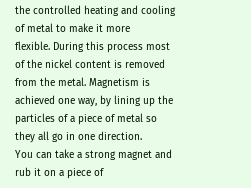the controlled heating and cooling of metal to make it more
flexible. During this process most of the nickel content is removed from the metal. Magnetism is
achieved one way, by lining up the particles of a piece of metal so they all go in one direction.
You can take a strong magnet and rub it on a piece of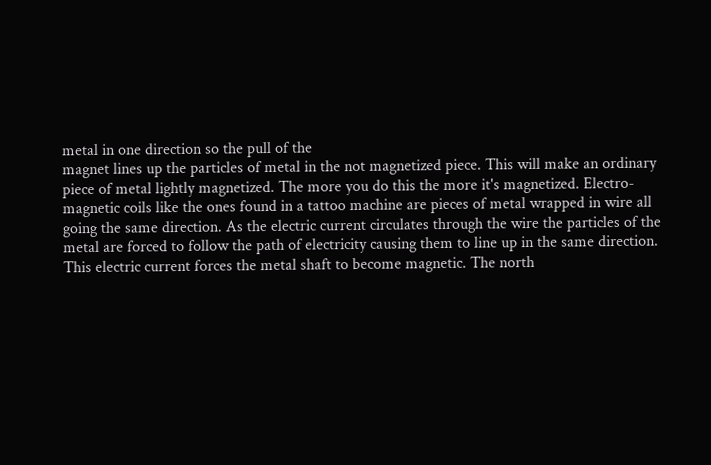metal in one direction so the pull of the
magnet lines up the particles of metal in the not magnetized piece. This will make an ordinary
piece of metal lightly magnetized. The more you do this the more it's magnetized. Electro-
magnetic coils like the ones found in a tattoo machine are pieces of metal wrapped in wire all
going the same direction. As the electric current circulates through the wire the particles of the
metal are forced to follow the path of electricity causing them to line up in the same direction.
This electric current forces the metal shaft to become magnetic. The north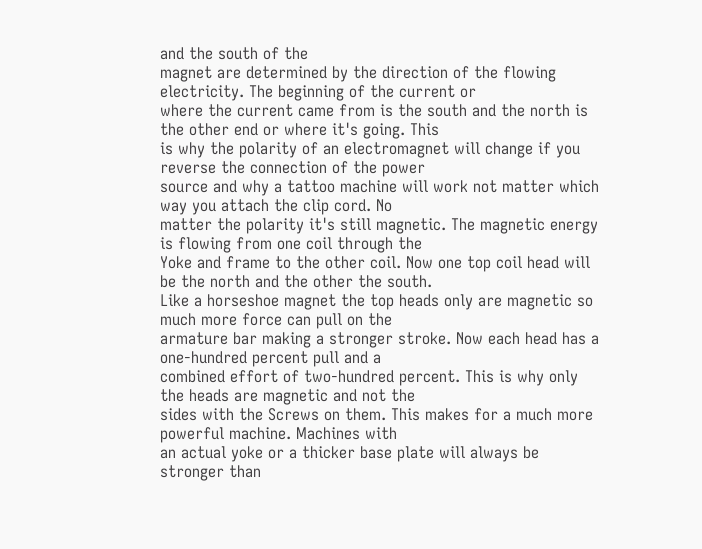and the south of the
magnet are determined by the direction of the flowing electricity. The beginning of the current or
where the current came from is the south and the north is the other end or where it's going. This
is why the polarity of an electromagnet will change if you reverse the connection of the power
source and why a tattoo machine will work not matter which way you attach the clip cord. No
matter the polarity it's still magnetic. The magnetic energy is flowing from one coil through the
Yoke and frame to the other coil. Now one top coil head will be the north and the other the south.
Like a horseshoe magnet the top heads only are magnetic so much more force can pull on the
armature bar making a stronger stroke. Now each head has a one-hundred percent pull and a
combined effort of two-hundred percent. This is why only the heads are magnetic and not the
sides with the Screws on them. This makes for a much more powerful machine. Machines with
an actual yoke or a thicker base plate will always be stronger than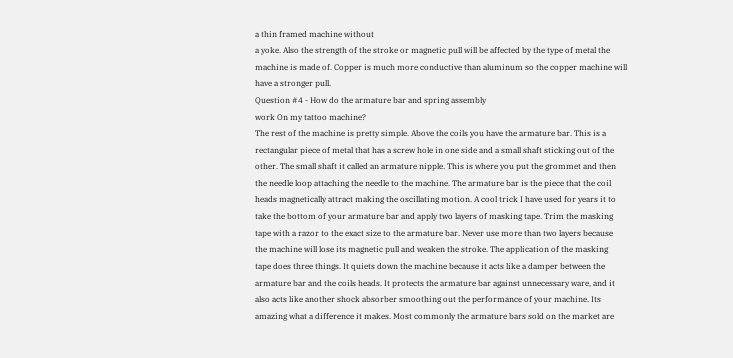a thin framed machine without
a yoke. Also the strength of the stroke or magnetic pull will be affected by the type of metal the
machine is made of. Copper is much more conductive than aluminum so the copper machine will
have a stronger pull.
Question #4 - How do the armature bar and spring assembly
work On my tattoo machine?
The rest of the machine is pretty simple. Above the coils you have the armature bar. This is a
rectangular piece of metal that has a screw hole in one side and a small shaft sticking out of the
other. The small shaft it called an armature nipple. This is where you put the grommet and then
the needle loop attaching the needle to the machine. The armature bar is the piece that the coil
heads magnetically attract making the oscillating motion. A cool trick I have used for years it to
take the bottom of your armature bar and apply two layers of masking tape. Trim the masking
tape with a razor to the exact size to the armature bar. Never use more than two layers because
the machine will lose its magnetic pull and weaken the stroke. The application of the masking
tape does three things. It quiets down the machine because it acts like a damper between the
armature bar and the coils heads. It protects the armature bar against unnecessary ware, and it
also acts like another shock absorber smoothing out the performance of your machine. Its
amazing what a difference it makes. Most commonly the armature bars sold on the market are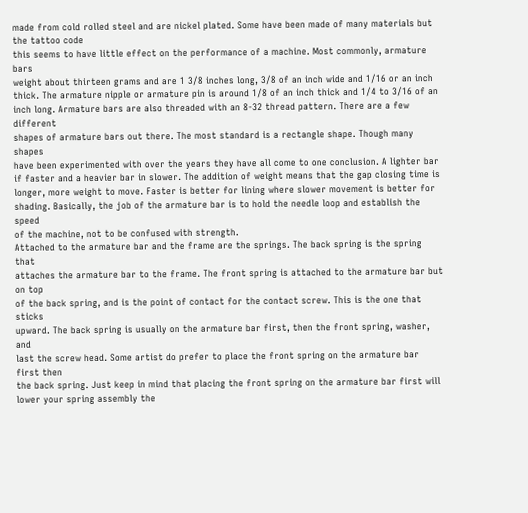made from cold rolled steel and are nickel plated. Some have been made of many materials but
the tattoo code
this seems to have little effect on the performance of a machine. Most commonly, armature bars
weight about thirteen grams and are 1 3/8 inches long, 3/8 of an inch wide and 1/16 or an inch
thick. The armature nipple or armature pin is around 1/8 of an inch thick and 1/4 to 3/16 of an
inch long. Armature bars are also threaded with an 8-32 thread pattern. There are a few different
shapes of armature bars out there. The most standard is a rectangle shape. Though many shapes
have been experimented with over the years they have all come to one conclusion. A lighter bar
if faster and a heavier bar in slower. The addition of weight means that the gap closing time is
longer, more weight to move. Faster is better for lining where slower movement is better for
shading. Basically, the job of the armature bar is to hold the needle loop and establish the speed
of the machine, not to be confused with strength.
Attached to the armature bar and the frame are the springs. The back spring is the spring that
attaches the armature bar to the frame. The front spring is attached to the armature bar but on top
of the back spring, and is the point of contact for the contact screw. This is the one that sticks
upward. The back spring is usually on the armature bar first, then the front spring, washer, and
last the screw head. Some artist do prefer to place the front spring on the armature bar first then
the back spring. Just keep in mind that placing the front spring on the armature bar first will
lower your spring assembly the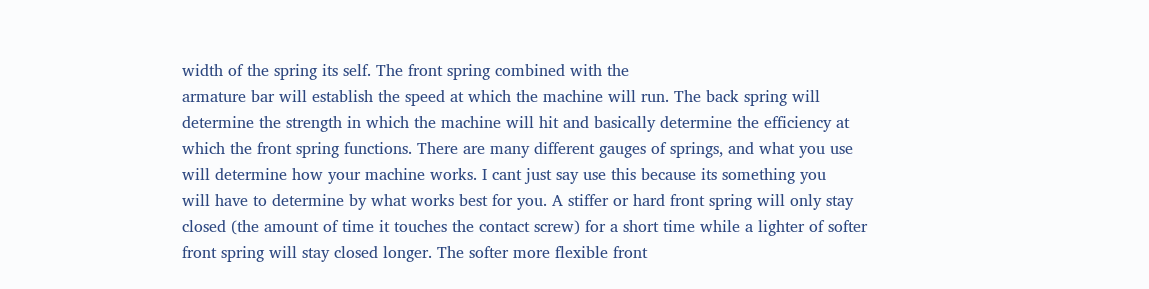width of the spring its self. The front spring combined with the
armature bar will establish the speed at which the machine will run. The back spring will
determine the strength in which the machine will hit and basically determine the efficiency at
which the front spring functions. There are many different gauges of springs, and what you use
will determine how your machine works. I cant just say use this because its something you
will have to determine by what works best for you. A stiffer or hard front spring will only stay
closed (the amount of time it touches the contact screw) for a short time while a lighter of softer
front spring will stay closed longer. The softer more flexible front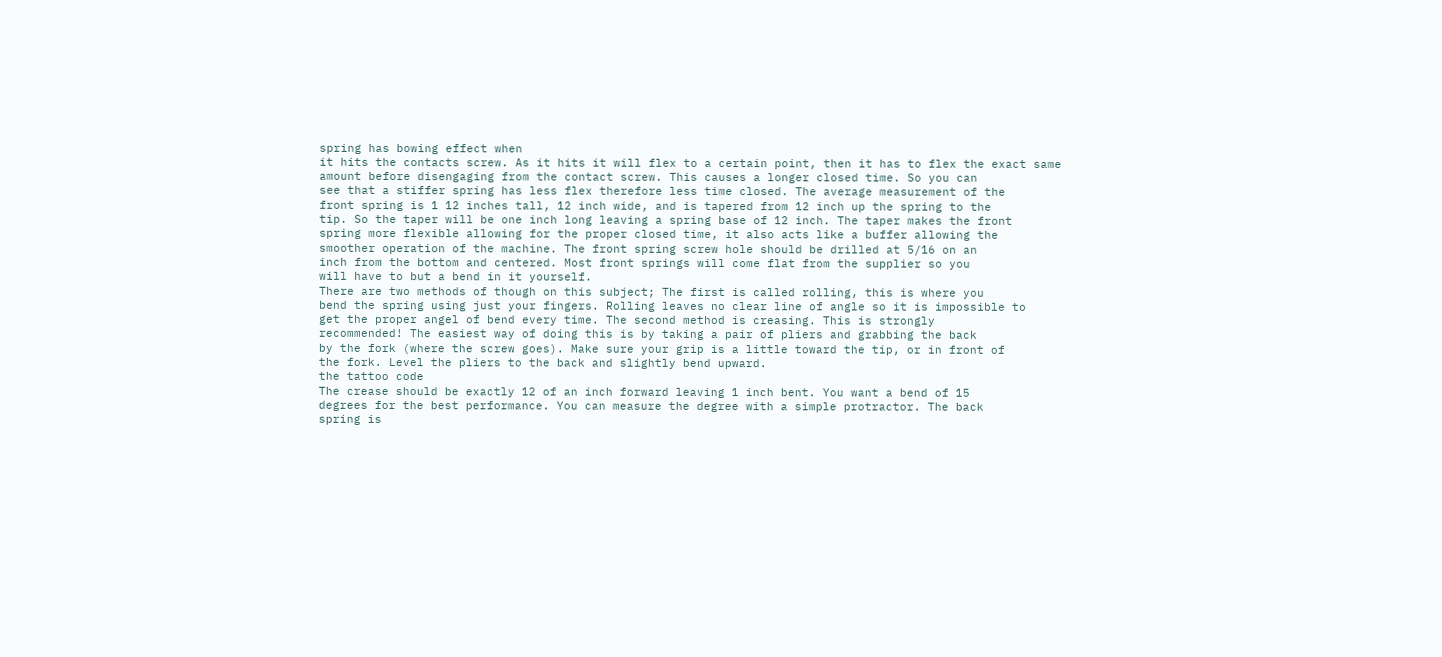spring has bowing effect when
it hits the contacts screw. As it hits it will flex to a certain point, then it has to flex the exact same
amount before disengaging from the contact screw. This causes a longer closed time. So you can
see that a stiffer spring has less flex therefore less time closed. The average measurement of the
front spring is 1 12 inches tall, 12 inch wide, and is tapered from 12 inch up the spring to the
tip. So the taper will be one inch long leaving a spring base of 12 inch. The taper makes the front
spring more flexible allowing for the proper closed time, it also acts like a buffer allowing the
smoother operation of the machine. The front spring screw hole should be drilled at 5/16 on an
inch from the bottom and centered. Most front springs will come flat from the supplier so you
will have to but a bend in it yourself.
There are two methods of though on this subject; The first is called rolling, this is where you
bend the spring using just your fingers. Rolling leaves no clear line of angle so it is impossible to
get the proper angel of bend every time. The second method is creasing. This is strongly
recommended! The easiest way of doing this is by taking a pair of pliers and grabbing the back
by the fork (where the screw goes). Make sure your grip is a little toward the tip, or in front of
the fork. Level the pliers to the back and slightly bend upward.
the tattoo code
The crease should be exactly 12 of an inch forward leaving 1 inch bent. You want a bend of 15
degrees for the best performance. You can measure the degree with a simple protractor. The back
spring is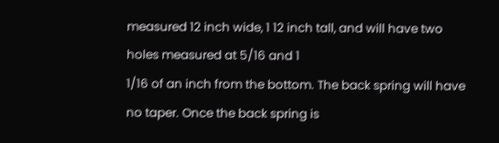measured 12 inch wide, 1 12 inch tall, and will have two holes measured at 5/16 and 1
1/16 of an inch from the bottom. The back spring will have no taper. Once the back spring is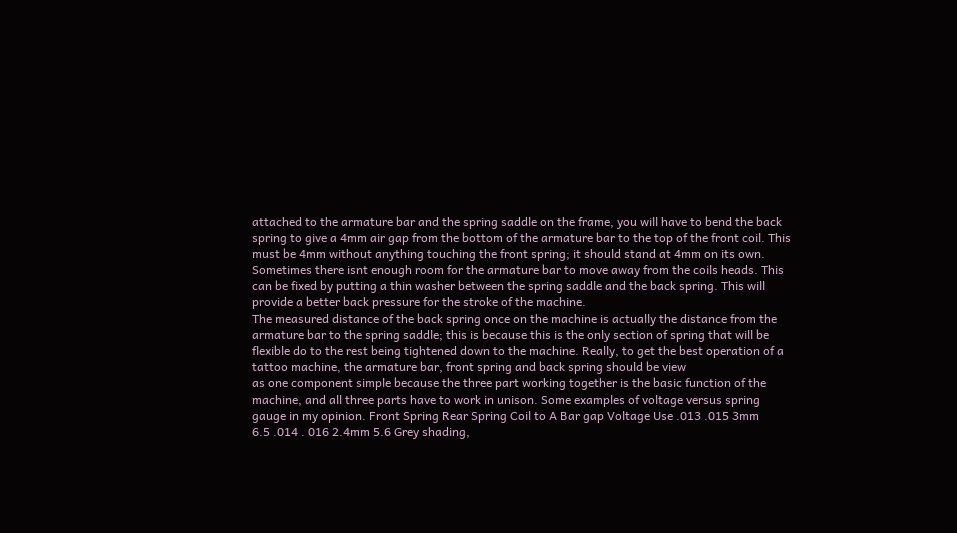attached to the armature bar and the spring saddle on the frame, you will have to bend the back
spring to give a 4mm air gap from the bottom of the armature bar to the top of the front coil. This
must be 4mm without anything touching the front spring; it should stand at 4mm on its own.
Sometimes there isnt enough room for the armature bar to move away from the coils heads. This
can be fixed by putting a thin washer between the spring saddle and the back spring. This will
provide a better back pressure for the stroke of the machine.
The measured distance of the back spring once on the machine is actually the distance from the
armature bar to the spring saddle; this is because this is the only section of spring that will be
flexible do to the rest being tightened down to the machine. Really, to get the best operation of a
tattoo machine, the armature bar, front spring and back spring should be view
as one component simple because the three part working together is the basic function of the
machine, and all three parts have to work in unison. Some examples of voltage versus spring
gauge in my opinion. Front Spring Rear Spring Coil to A Bar gap Voltage Use .013 .015 3mm
6.5 .014 . 016 2.4mm 5.6 Grey shading,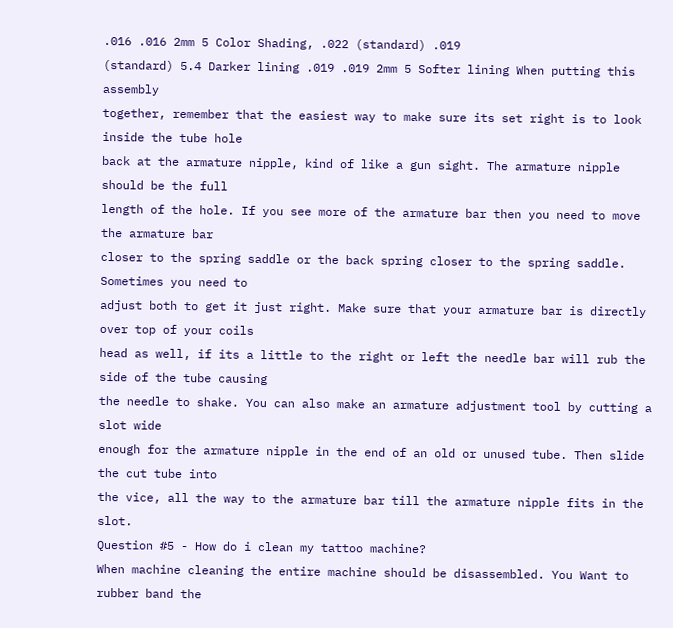.016 .016 2mm 5 Color Shading, .022 (standard) .019
(standard) 5.4 Darker lining .019 .019 2mm 5 Softer lining When putting this assembly
together, remember that the easiest way to make sure its set right is to look inside the tube hole
back at the armature nipple, kind of like a gun sight. The armature nipple should be the full
length of the hole. If you see more of the armature bar then you need to move the armature bar
closer to the spring saddle or the back spring closer to the spring saddle. Sometimes you need to
adjust both to get it just right. Make sure that your armature bar is directly over top of your coils
head as well, if its a little to the right or left the needle bar will rub the side of the tube causing
the needle to shake. You can also make an armature adjustment tool by cutting a slot wide
enough for the armature nipple in the end of an old or unused tube. Then slide the cut tube into
the vice, all the way to the armature bar till the armature nipple fits in the slot.
Question #5 - How do i clean my tattoo machine?
When machine cleaning the entire machine should be disassembled. You Want to rubber band the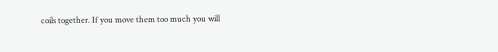coils together. If you move them too much you will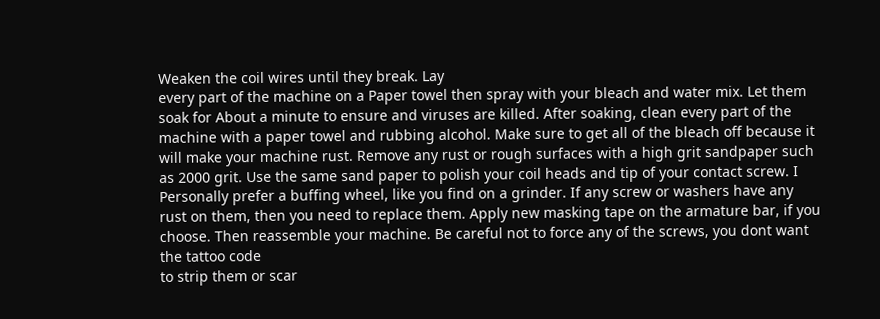Weaken the coil wires until they break. Lay
every part of the machine on a Paper towel then spray with your bleach and water mix. Let them
soak for About a minute to ensure and viruses are killed. After soaking, clean every part of the
machine with a paper towel and rubbing alcohol. Make sure to get all of the bleach off because it
will make your machine rust. Remove any rust or rough surfaces with a high grit sandpaper such
as 2000 grit. Use the same sand paper to polish your coil heads and tip of your contact screw. I
Personally prefer a buffing wheel, like you find on a grinder. If any screw or washers have any
rust on them, then you need to replace them. Apply new masking tape on the armature bar, if you
choose. Then reassemble your machine. Be careful not to force any of the screws, you dont want
the tattoo code
to strip them or scar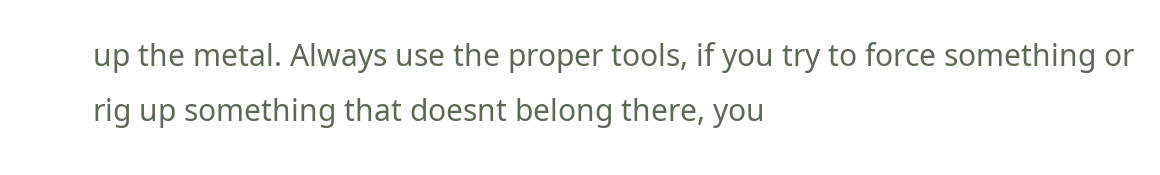up the metal. Always use the proper tools, if you try to force something or
rig up something that doesnt belong there, you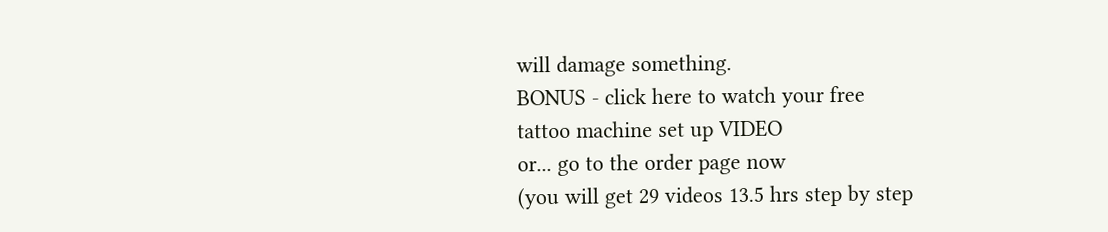will damage something.
BONUS - click here to watch your free
tattoo machine set up VIDEO
or... go to the order page now
(you will get 29 videos 13.5 hrs step by step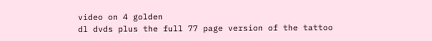video on 4 golden
dl dvds plus the full 77 page version of the tattoo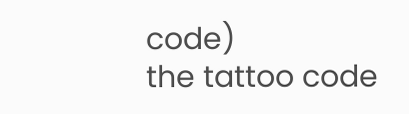code)
the tattoo code